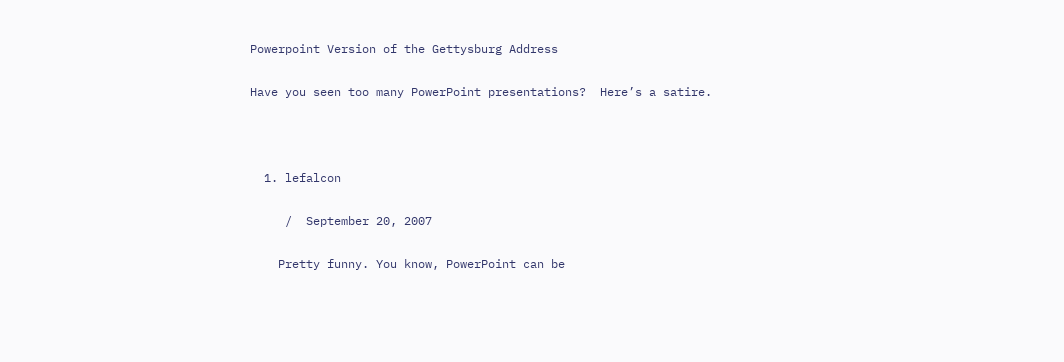Powerpoint Version of the Gettysburg Address

Have you seen too many PowerPoint presentations?  Here’s a satire.



  1. lefalcon

     /  September 20, 2007

    Pretty funny. You know, PowerPoint can be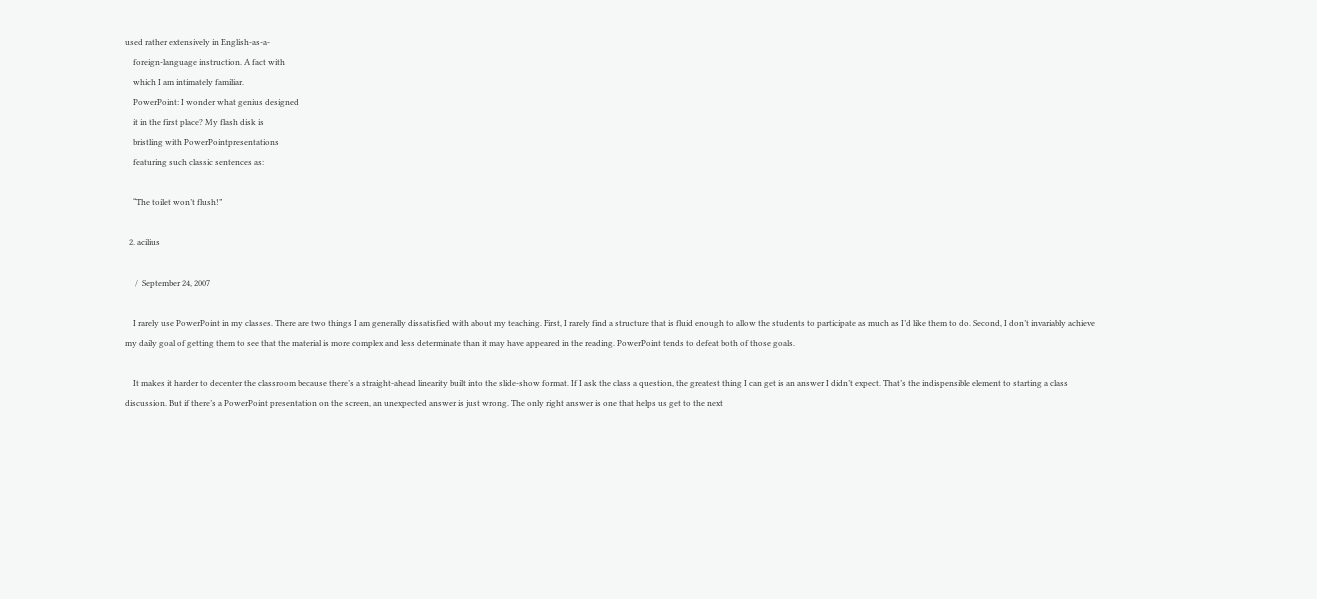used rather extensively in English-as-a-
    foreign-language instruction. A fact with
    which I am intimately familiar.
    PowerPoint: I wonder what genius designed
    it in the first place? My flash disk is
    bristling with PowerPointpresentations
    featuring such classic sentences as:

    “The toilet won’t flush!”

  2. acilius

     /  September 24, 2007

    I rarely use PowerPoint in my classes. There are two things I am generally dissatisfied with about my teaching. First, I rarely find a structure that is fluid enough to allow the students to participate as much as I’d like them to do. Second, I don’t invariably achieve my daily goal of getting them to see that the material is more complex and less determinate than it may have appeared in the reading. PowerPoint tends to defeat both of those goals.

    It makes it harder to decenter the classroom because there’s a straight-ahead linearity built into the slide-show format. If I ask the class a question, the greatest thing I can get is an answer I didn’t expect. That’s the indispensible element to starting a class discussion. But if there’s a PowerPoint presentation on the screen, an unexpected answer is just wrong. The only right answer is one that helps us get to the next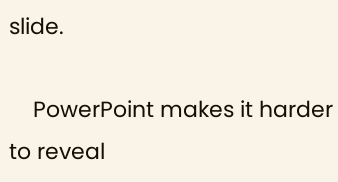slide.

    PowerPoint makes it harder to reveal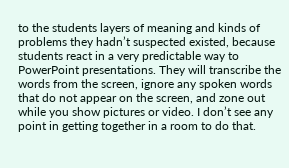to the students layers of meaning and kinds of problems they hadn’t suspected existed, because students react in a very predictable way to PowerPoint presentations. They will transcribe the words from the screen, ignore any spoken words that do not appear on the screen, and zone out while you show pictures or video. I don’t see any point in getting together in a room to do that.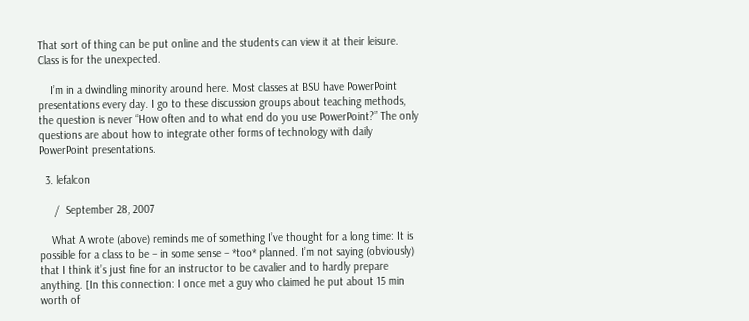That sort of thing can be put online and the students can view it at their leisure. Class is for the unexpected.

    I’m in a dwindling minority around here. Most classes at BSU have PowerPoint presentations every day. I go to these discussion groups about teaching methods, the question is never “How often and to what end do you use PowerPoint?” The only questions are about how to integrate other forms of technology with daily PowerPoint presentations.

  3. lefalcon

     /  September 28, 2007

    What A wrote (above) reminds me of something I’ve thought for a long time: It is possible for a class to be – in some sense – *too* planned. I’m not saying (obviously) that I think it’s just fine for an instructor to be cavalier and to hardly prepare anything. [In this connection: I once met a guy who claimed he put about 15 min worth of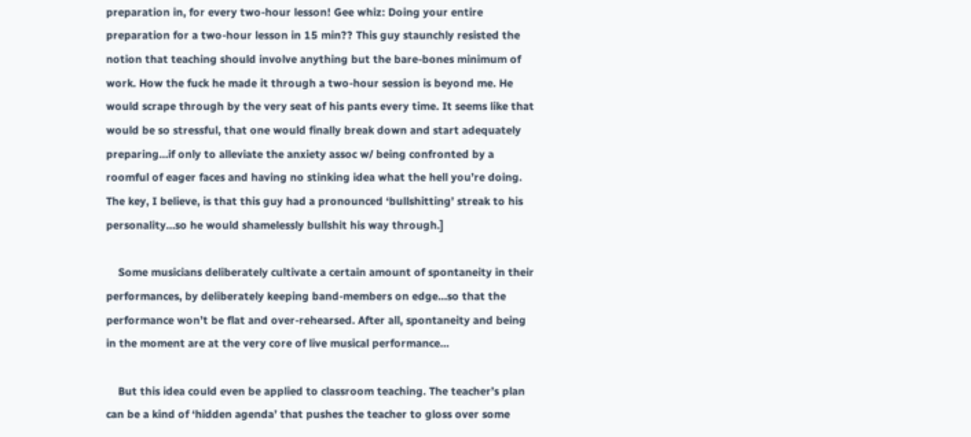preparation in, for every two-hour lesson! Gee whiz: Doing your entire preparation for a two-hour lesson in 15 min?? This guy staunchly resisted the notion that teaching should involve anything but the bare-bones minimum of work. How the fuck he made it through a two-hour session is beyond me. He would scrape through by the very seat of his pants every time. It seems like that would be so stressful, that one would finally break down and start adequately preparing…if only to alleviate the anxiety assoc w/ being confronted by a roomful of eager faces and having no stinking idea what the hell you’re doing. The key, I believe, is that this guy had a pronounced ‘bullshitting’ streak to his personality…so he would shamelessly bullshit his way through.]

    Some musicians deliberately cultivate a certain amount of spontaneity in their performances, by deliberately keeping band-members on edge…so that the performance won’t be flat and over-rehearsed. After all, spontaneity and being in the moment are at the very core of live musical performance…

    But this idea could even be applied to classroom teaching. The teacher’s plan can be a kind of ‘hidden agenda’ that pushes the teacher to gloss over some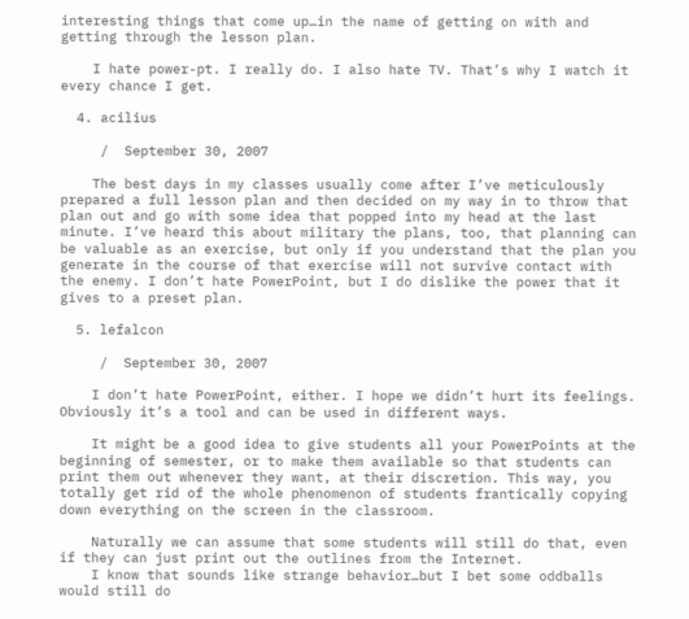interesting things that come up…in the name of getting on with and getting through the lesson plan.

    I hate power-pt. I really do. I also hate TV. That’s why I watch it every chance I get.

  4. acilius

     /  September 30, 2007

    The best days in my classes usually come after I’ve meticulously prepared a full lesson plan and then decided on my way in to throw that plan out and go with some idea that popped into my head at the last minute. I’ve heard this about military the plans, too, that planning can be valuable as an exercise, but only if you understand that the plan you generate in the course of that exercise will not survive contact with the enemy. I don’t hate PowerPoint, but I do dislike the power that it gives to a preset plan.

  5. lefalcon

     /  September 30, 2007

    I don’t hate PowerPoint, either. I hope we didn’t hurt its feelings. Obviously it’s a tool and can be used in different ways.

    It might be a good idea to give students all your PowerPoints at the beginning of semester, or to make them available so that students can print them out whenever they want, at their discretion. This way, you totally get rid of the whole phenomenon of students frantically copying down everything on the screen in the classroom.

    Naturally we can assume that some students will still do that, even if they can just print out the outlines from the Internet.
    I know that sounds like strange behavior…but I bet some oddballs would still do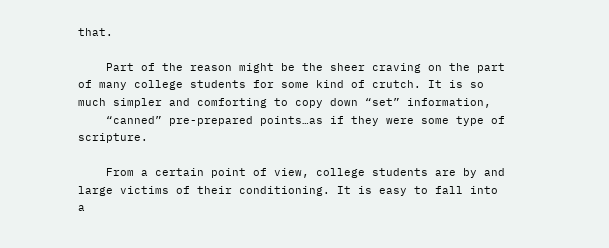that.

    Part of the reason might be the sheer craving on the part of many college students for some kind of crutch. It is so much simpler and comforting to copy down “set” information,
    “canned” pre-prepared points…as if they were some type of scripture.

    From a certain point of view, college students are by and large victims of their conditioning. It is easy to fall into a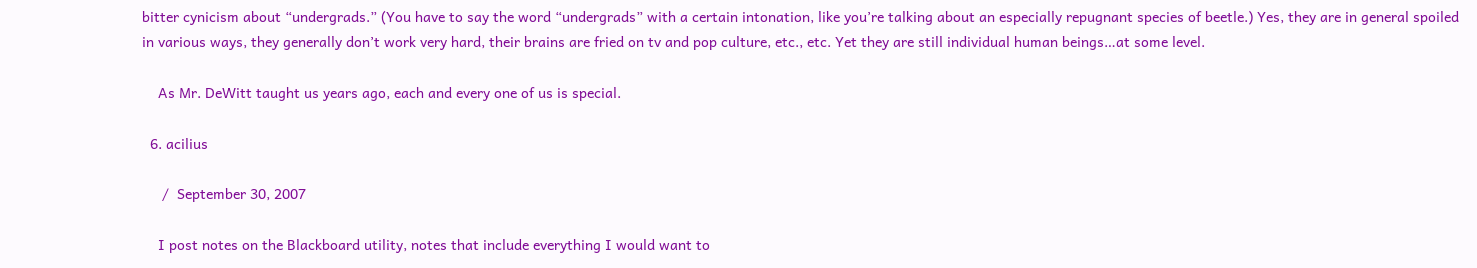bitter cynicism about “undergrads.” (You have to say the word “undergrads” with a certain intonation, like you’re talking about an especially repugnant species of beetle.) Yes, they are in general spoiled in various ways, they generally don’t work very hard, their brains are fried on tv and pop culture, etc., etc. Yet they are still individual human beings…at some level.

    As Mr. DeWitt taught us years ago, each and every one of us is special.

  6. acilius

     /  September 30, 2007

    I post notes on the Blackboard utility, notes that include everything I would want to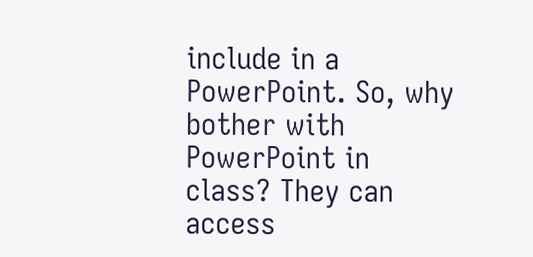include in a PowerPoint. So, why bother with PowerPoint in class? They can access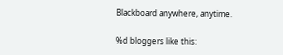Blackboard anywhere, anytime.

%d bloggers like this: